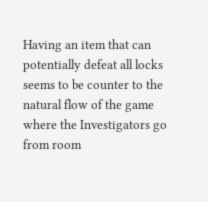Having an item that can potentially defeat all locks seems to be counter to the natural flow of the game where the Investigators go from room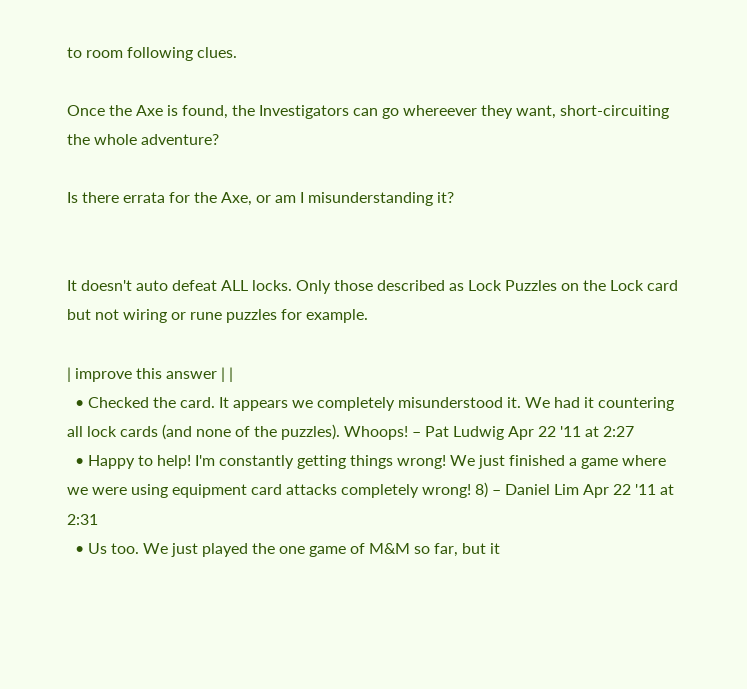to room following clues.

Once the Axe is found, the Investigators can go whereever they want, short-circuiting the whole adventure?

Is there errata for the Axe, or am I misunderstanding it?


It doesn't auto defeat ALL locks. Only those described as Lock Puzzles on the Lock card but not wiring or rune puzzles for example.

| improve this answer | |
  • Checked the card. It appears we completely misunderstood it. We had it countering all lock cards (and none of the puzzles). Whoops! – Pat Ludwig Apr 22 '11 at 2:27
  • Happy to help! I'm constantly getting things wrong! We just finished a game where we were using equipment card attacks completely wrong! 8) – Daniel Lim Apr 22 '11 at 2:31
  • Us too. We just played the one game of M&M so far, but it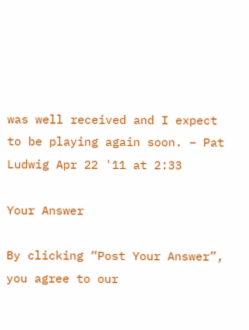was well received and I expect to be playing again soon. – Pat Ludwig Apr 22 '11 at 2:33

Your Answer

By clicking “Post Your Answer”, you agree to our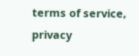terms of service, privacy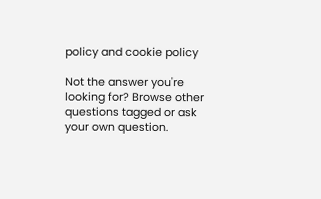policy and cookie policy

Not the answer you're looking for? Browse other questions tagged or ask your own question.